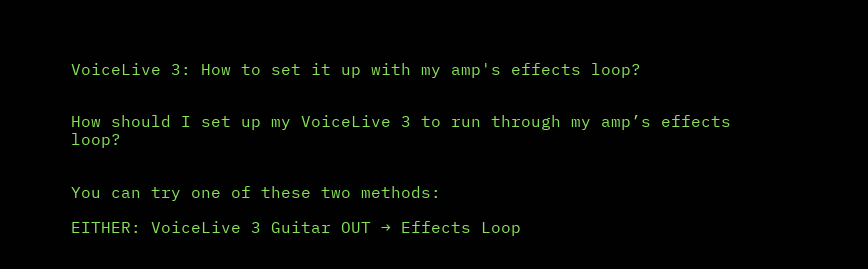VoiceLive 3: How to set it up with my amp's effects loop?


How should I set up my VoiceLive 3 to run through my amp’s effects loop?


You can try one of these two methods:

EITHER: VoiceLive 3 Guitar OUT → Effects Loop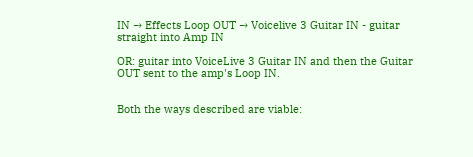IN → Effects Loop OUT → Voicelive 3 Guitar IN - guitar straight into Amp IN

OR: guitar into VoiceLive 3 Guitar IN and then the Guitar OUT sent to the amp's Loop IN.


Both the ways described are viable: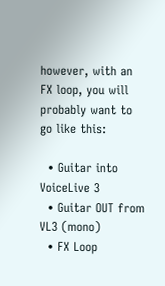however, with an FX loop, you will probably want to go like this:

  • Guitar into VoiceLive 3
  • Guitar OUT from VL3 (mono)
  • FX Loop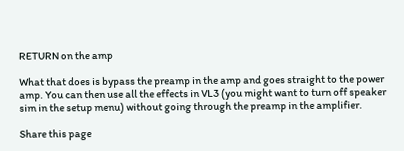RETURN on the amp

What that does is bypass the preamp in the amp and goes straight to the power amp. You can then use all the effects in VL3 (you might want to turn off speaker sim in the setup menu) without going through the preamp in the amplifier.

Share this page